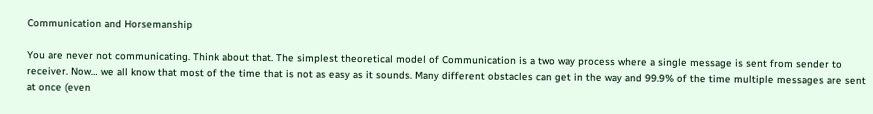Communication and Horsemanship

You are never not communicating. Think about that. The simplest theoretical model of Communication is a two way process where a single message is sent from sender to receiver. Now… we all know that most of the time that is not as easy as it sounds. Many different obstacles can get in the way and 99.9% of the time multiple messages are sent at once (even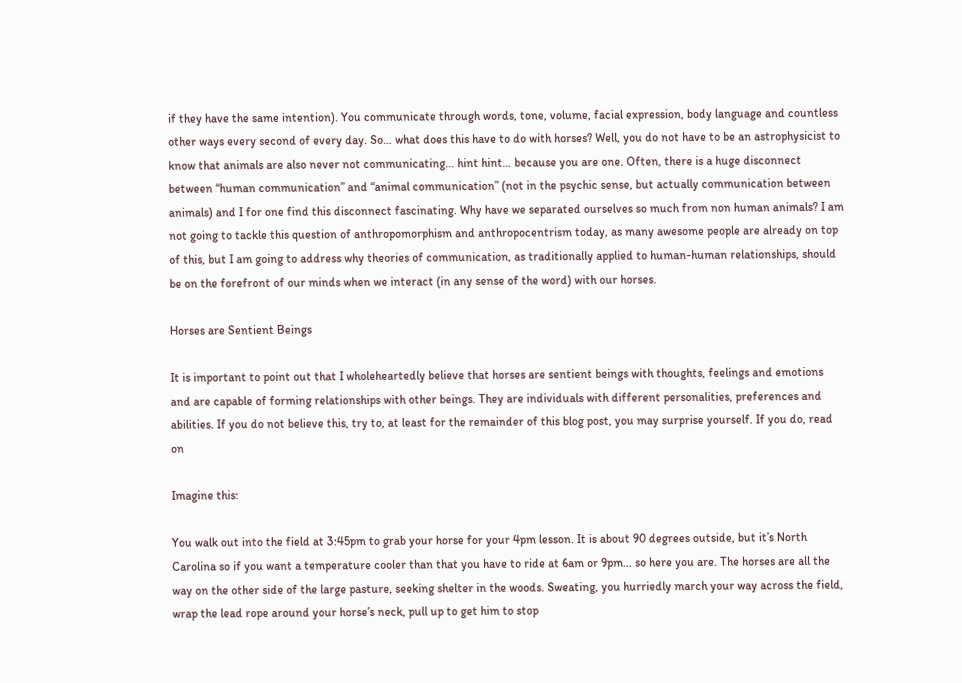if they have the same intention). You communicate through words, tone, volume, facial expression, body language and countless other ways every second of every day. So… what does this have to do with horses? Well, you do not have to be an astrophysicist to know that animals are also never not communicating… hint hint… because you are one. Often, there is a huge disconnect between “human communication” and “animal communication” (not in the psychic sense, but actually communication between animals) and I for one find this disconnect fascinating. Why have we separated ourselves so much from non human animals? I am not going to tackle this question of anthropomorphism and anthropocentrism today, as many awesome people are already on top of this, but I am going to address why theories of communication, as traditionally applied to human-human relationships, should be on the forefront of our minds when we interact (in any sense of the word) with our horses.

Horses are Sentient Beings

It is important to point out that I wholeheartedly believe that horses are sentient beings with thoughts, feelings and emotions and are capable of forming relationships with other beings. They are individuals with different personalities, preferences and abilities. If you do not believe this, try to, at least for the remainder of this blog post, you may surprise yourself. If you do, read on

Imagine this:

You walk out into the field at 3:45pm to grab your horse for your 4pm lesson. It is about 90 degrees outside, but it’s North Carolina so if you want a temperature cooler than that you have to ride at 6am or 9pm… so here you are. The horses are all the way on the other side of the large pasture, seeking shelter in the woods. Sweating, you hurriedly march your way across the field, wrap the lead rope around your horse’s neck, pull up to get him to stop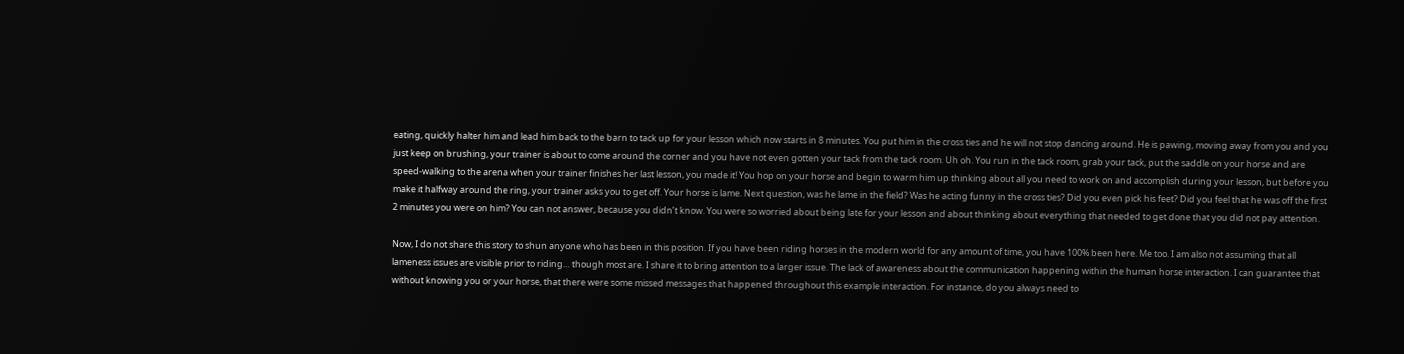eating, quickly halter him and lead him back to the barn to tack up for your lesson which now starts in 8 minutes. You put him in the cross ties and he will not stop dancing around. He is pawing, moving away from you and you just keep on brushing, your trainer is about to come around the corner and you have not even gotten your tack from the tack room. Uh oh. You run in the tack room, grab your tack, put the saddle on your horse and are speed-walking to the arena when your trainer finishes her last lesson, you made it! You hop on your horse and begin to warm him up thinking about all you need to work on and accomplish during your lesson, but before you make it halfway around the ring, your trainer asks you to get off. Your horse is lame. Next question, was he lame in the field? Was he acting funny in the cross ties? Did you even pick his feet? Did you feel that he was off the first 2 minutes you were on him? You can not answer, because you didn’t know. You were so worried about being late for your lesson and about thinking about everything that needed to get done that you did not pay attention.

Now, I do not share this story to shun anyone who has been in this position. If you have been riding horses in the modern world for any amount of time, you have 100% been here. Me too. I am also not assuming that all lameness issues are visible prior to riding… though most are. I share it to bring attention to a larger issue. The lack of awareness about the communication happening within the human horse interaction. I can guarantee that without knowing you or your horse, that there were some missed messages that happened throughout this example interaction. For instance, do you always need to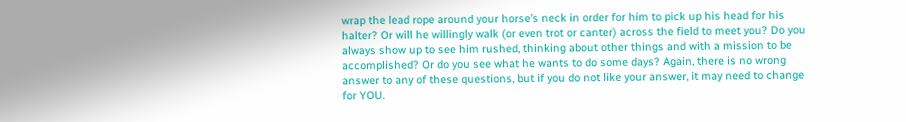wrap the lead rope around your horse’s neck in order for him to pick up his head for his halter? Or will he willingly walk (or even trot or canter) across the field to meet you? Do you always show up to see him rushed, thinking about other things and with a mission to be accomplished? Or do you see what he wants to do some days? Again, there is no wrong answer to any of these questions, but if you do not like your answer, it may need to change for YOU.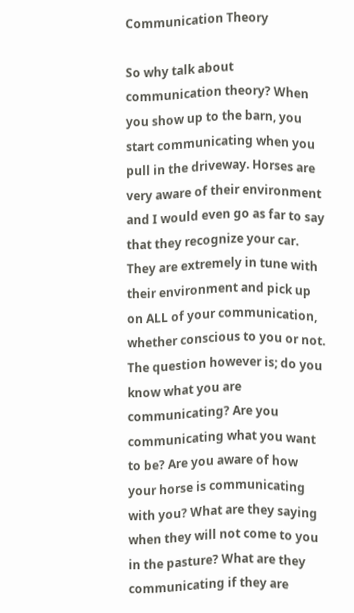Communication Theory

So why talk about communication theory? When you show up to the barn, you start communicating when you pull in the driveway. Horses are very aware of their environment and I would even go as far to say that they recognize your car. They are extremely in tune with their environment and pick up on ALL of your communication, whether conscious to you or not. The question however is; do you know what you are communicating? Are you communicating what you want to be? Are you aware of how your horse is communicating with you? What are they saying when they will not come to you in the pasture? What are they communicating if they are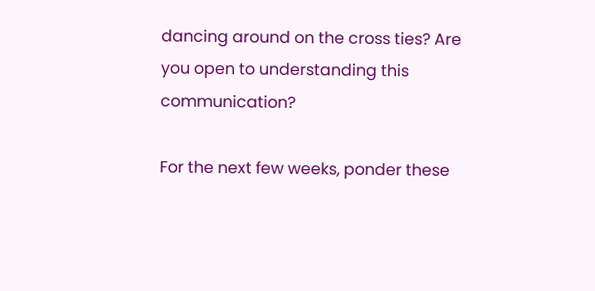dancing around on the cross ties? Are you open to understanding this communication?

For the next few weeks, ponder these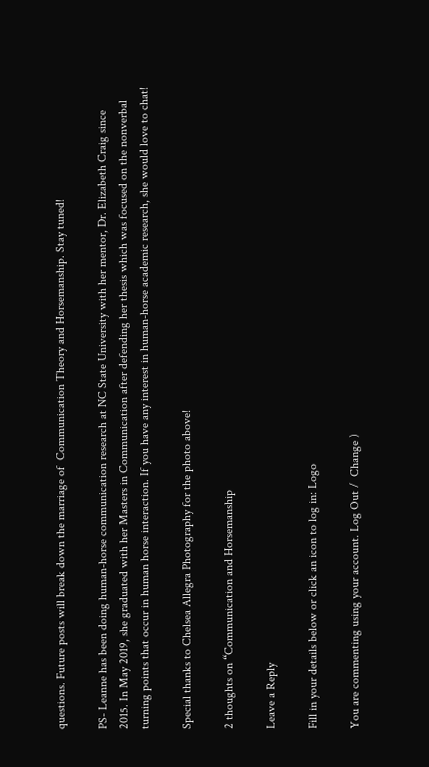questions. Future posts will break down the marriage of  Communication Theory and Horsemanship. Stay tuned!

PS- Leanne has been doing human-horse communication research at NC State University with her mentor, Dr. Elizabeth Craig since 2015. In May 2019, she graduated with her Masters in Communication after defending her thesis which was focused on the nonverbal turning points that occur in human horse interaction. If you have any interest in human-horse academic research, she would love to chat!

Special thanks to Chelsea Allegra Photography for the photo above!

2 thoughts on “Communication and Horsemanship

Leave a Reply

Fill in your details below or click an icon to log in: Logo

You are commenting using your account. Log Out /  Change )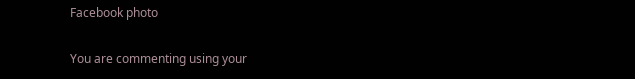Facebook photo

You are commenting using your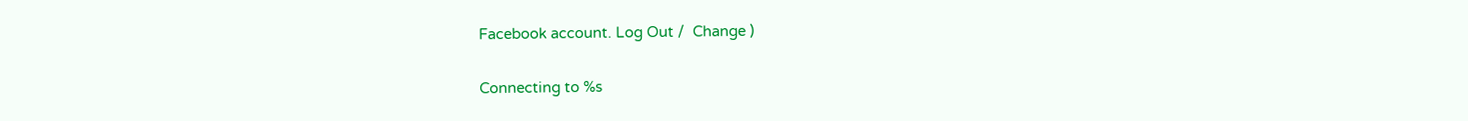Facebook account. Log Out /  Change )

Connecting to %s